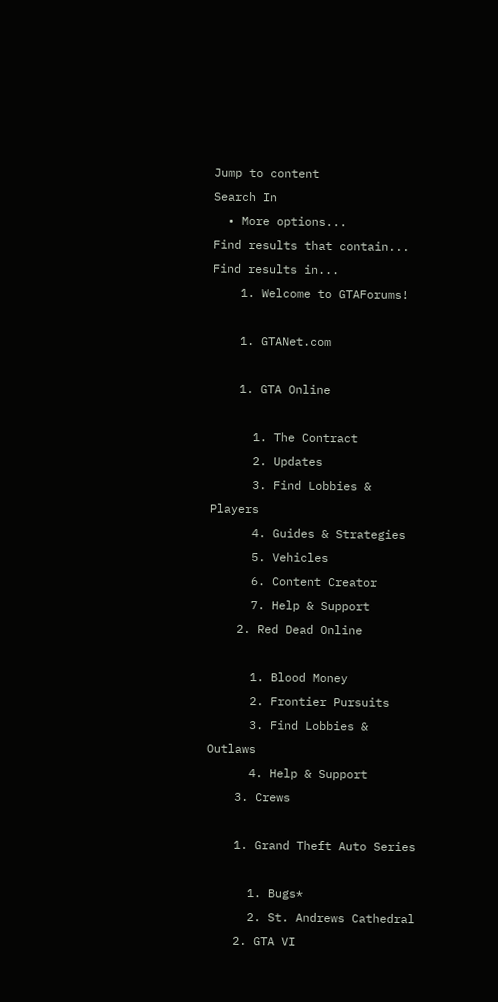Jump to content
Search In
  • More options...
Find results that contain...
Find results in...
    1. Welcome to GTAForums!

    1. GTANet.com

    1. GTA Online

      1. The Contract
      2. Updates
      3. Find Lobbies & Players
      4. Guides & Strategies
      5. Vehicles
      6. Content Creator
      7. Help & Support
    2. Red Dead Online

      1. Blood Money
      2. Frontier Pursuits
      3. Find Lobbies & Outlaws
      4. Help & Support
    3. Crews

    1. Grand Theft Auto Series

      1. Bugs*
      2. St. Andrews Cathedral
    2. GTA VI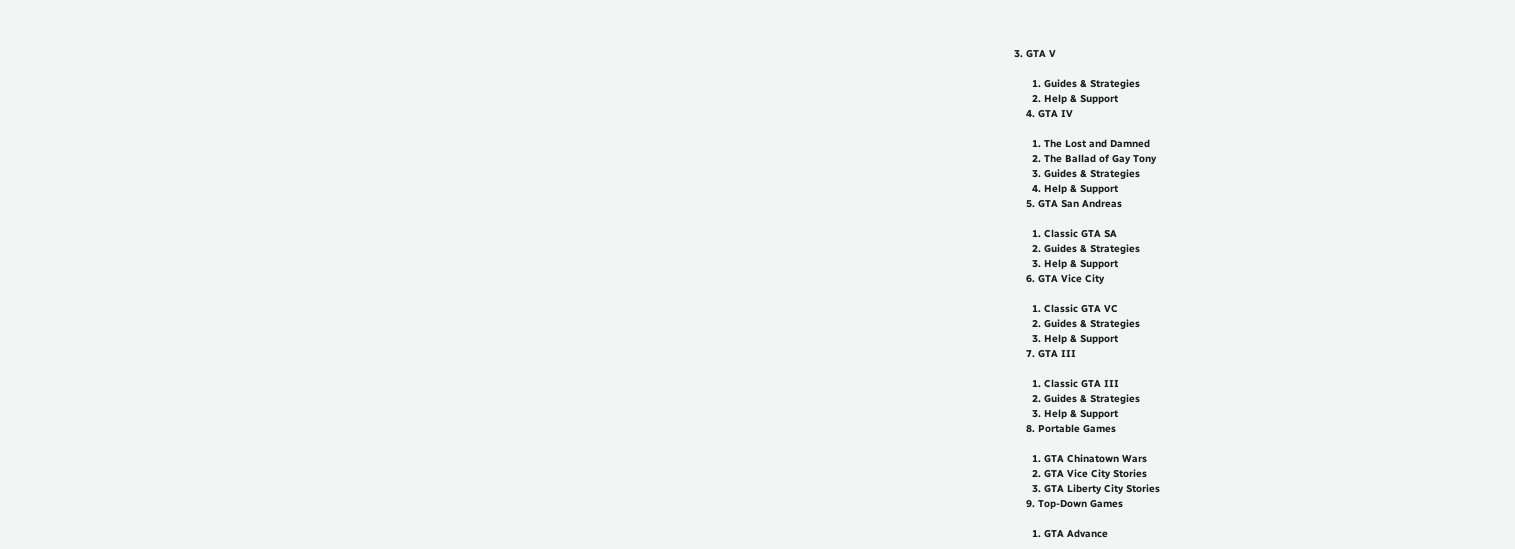3. GTA V

      1. Guides & Strategies
      2. Help & Support
    4. GTA IV

      1. The Lost and Damned
      2. The Ballad of Gay Tony
      3. Guides & Strategies
      4. Help & Support
    5. GTA San Andreas

      1. Classic GTA SA
      2. Guides & Strategies
      3. Help & Support
    6. GTA Vice City

      1. Classic GTA VC
      2. Guides & Strategies
      3. Help & Support
    7. GTA III

      1. Classic GTA III
      2. Guides & Strategies
      3. Help & Support
    8. Portable Games

      1. GTA Chinatown Wars
      2. GTA Vice City Stories
      3. GTA Liberty City Stories
    9. Top-Down Games

      1. GTA Advance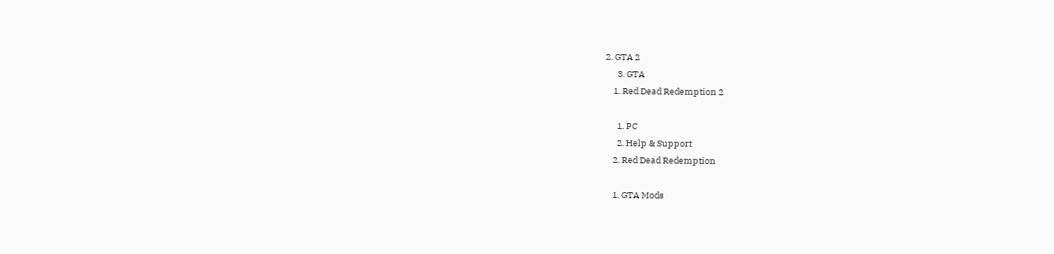2. GTA 2
      3. GTA
    1. Red Dead Redemption 2

      1. PC
      2. Help & Support
    2. Red Dead Redemption

    1. GTA Mods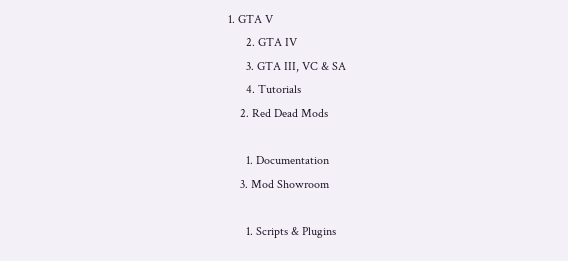1. GTA V
      2. GTA IV
      3. GTA III, VC & SA
      4. Tutorials
    2. Red Dead Mods

      1. Documentation
    3. Mod Showroom

      1. Scripts & Plugins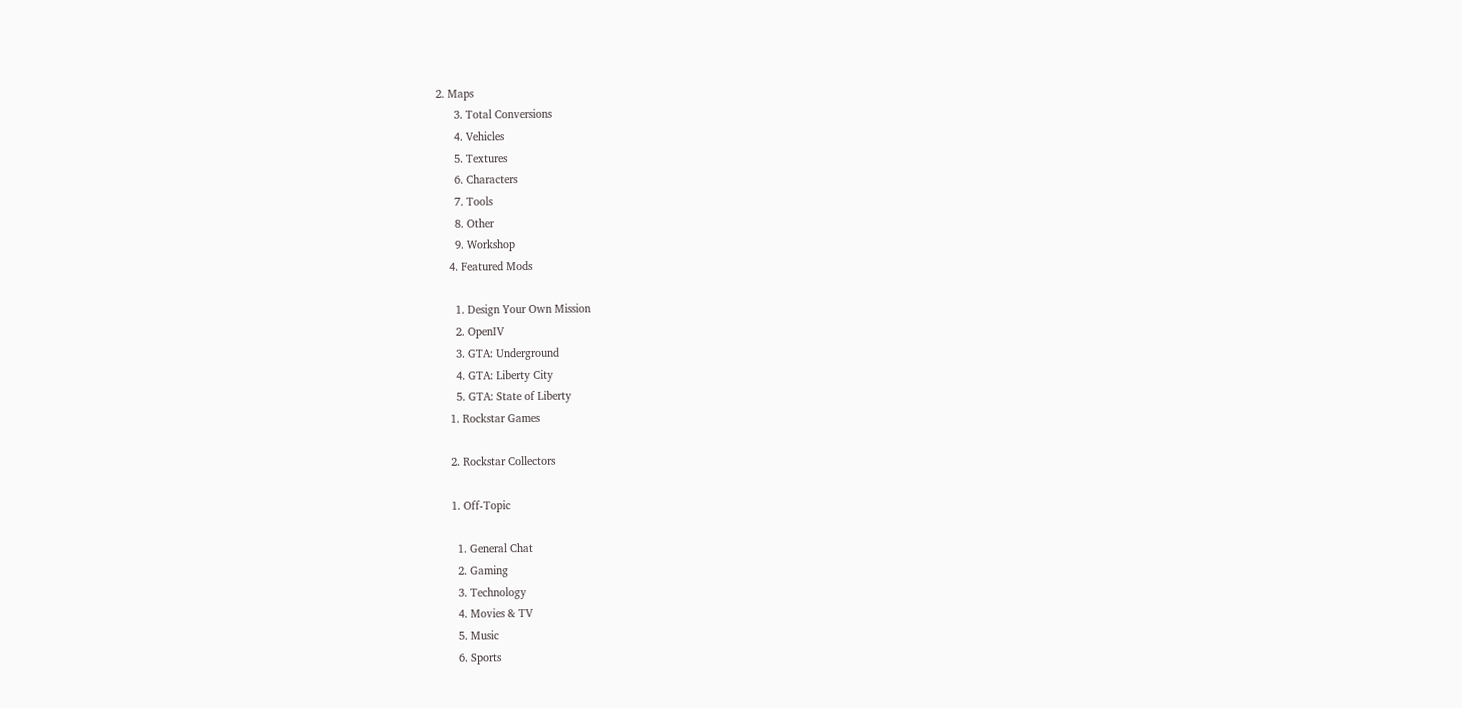2. Maps
      3. Total Conversions
      4. Vehicles
      5. Textures
      6. Characters
      7. Tools
      8. Other
      9. Workshop
    4. Featured Mods

      1. Design Your Own Mission
      2. OpenIV
      3. GTA: Underground
      4. GTA: Liberty City
      5. GTA: State of Liberty
    1. Rockstar Games

    2. Rockstar Collectors

    1. Off-Topic

      1. General Chat
      2. Gaming
      3. Technology
      4. Movies & TV
      5. Music
      6. Sports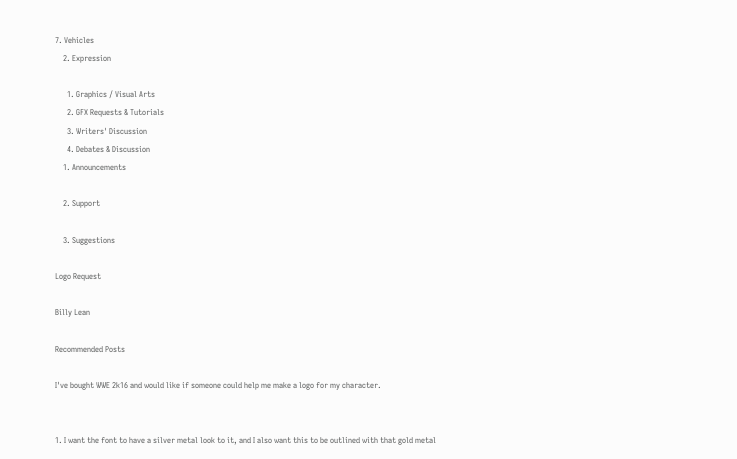7. Vehicles
    2. Expression

      1. Graphics / Visual Arts
      2. GFX Requests & Tutorials
      3. Writers' Discussion
      4. Debates & Discussion
    1. Announcements

    2. Support

    3. Suggestions

Logo Request

Billy Lean

Recommended Posts

I've bought WWE 2k16 and would like if someone could help me make a logo for my character.


1. I want the font to have a silver metal look to it, and I also want this to be outlined with that gold metal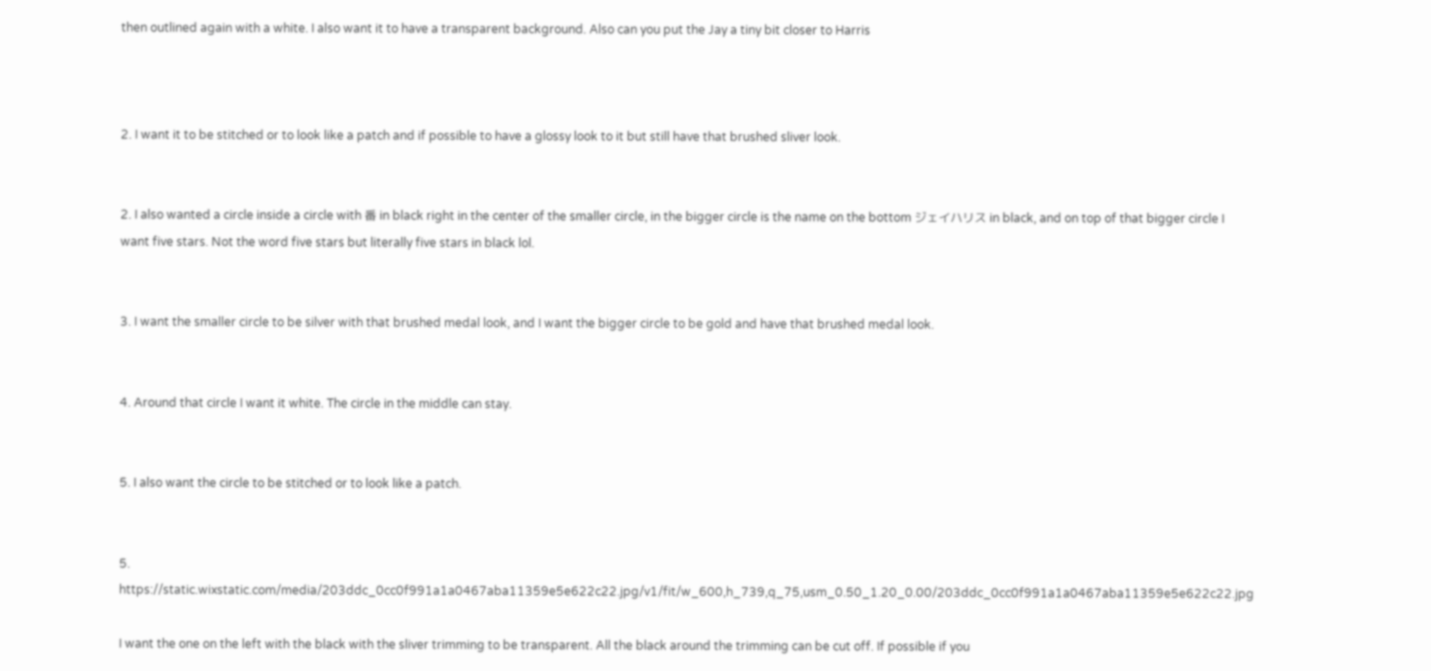then outlined again with a white. I also want it to have a transparent background. Also can you put the Jay a tiny bit closer to Harris



2. I want it to be stitched or to look like a patch and if possible to have a glossy look to it but still have that brushed sliver look.


2. I also wanted a circle inside a circle with 番 in black right in the center of the smaller circle, in the bigger circle is the name on the bottom ジェイハリス in black, and on top of that bigger circle I want five stars. Not the word five stars but literally five stars in black lol.


3. I want the smaller circle to be silver with that brushed medal look, and I want the bigger circle to be gold and have that brushed medal look.


4. Around that circle I want it white. The circle in the middle can stay.


5. I also want the circle to be stitched or to look like a patch.


5. https://static.wixstatic.com/media/203ddc_0cc0f991a1a0467aba11359e5e622c22.jpg/v1/fit/w_600,h_739,q_75,usm_0.50_1.20_0.00/203ddc_0cc0f991a1a0467aba11359e5e622c22.jpg

I want the one on the left with the black with the sliver trimming to be transparent. All the black around the trimming can be cut off. If possible if you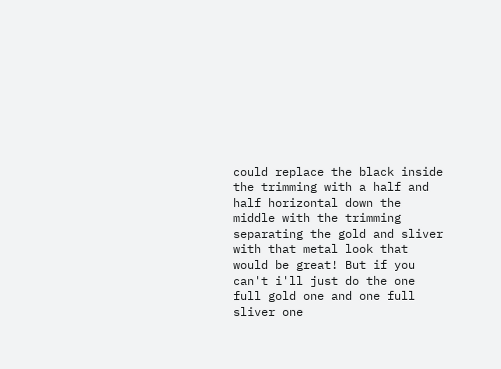could replace the black inside the trimming with a half and half horizontal down the middle with the trimming separating the gold and sliver with that metal look that would be great! But if you can't i'll just do the one full gold one and one full sliver one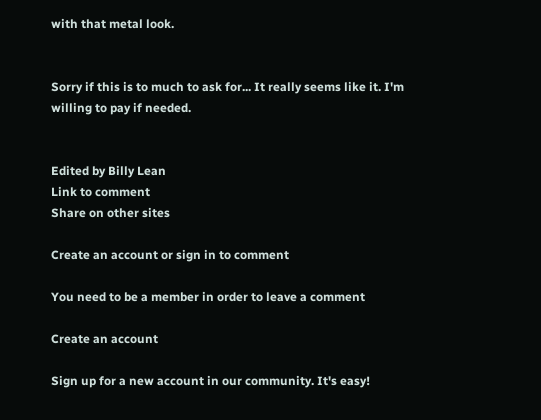with that metal look.


Sorry if this is to much to ask for... It really seems like it. I'm willing to pay if needed.


Edited by Billy Lean
Link to comment
Share on other sites

Create an account or sign in to comment

You need to be a member in order to leave a comment

Create an account

Sign up for a new account in our community. It's easy!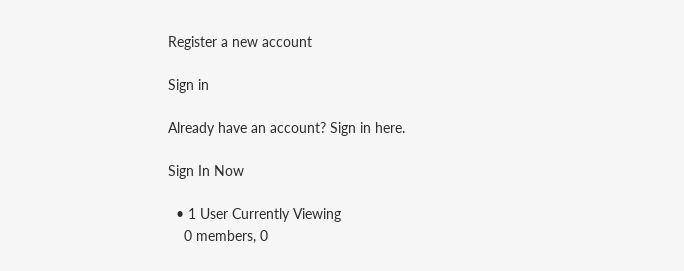Register a new account

Sign in

Already have an account? Sign in here.

Sign In Now

  • 1 User Currently Viewing
    0 members, 0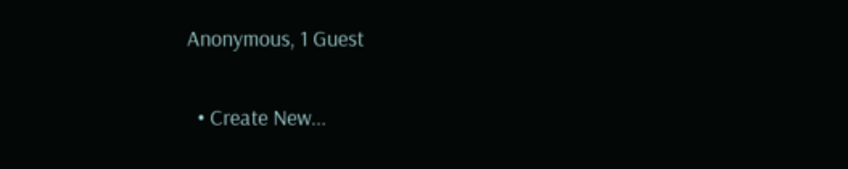Anonymous, 1 Guest

  • Create New...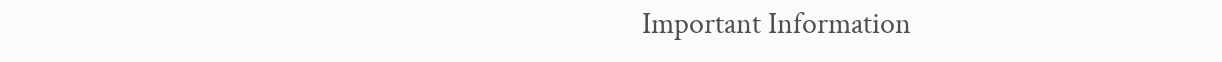Important Information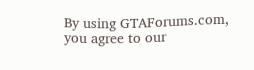By using GTAForums.com, you agree to our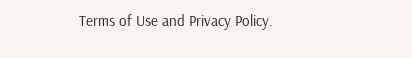Terms of Use and Privacy Policy.